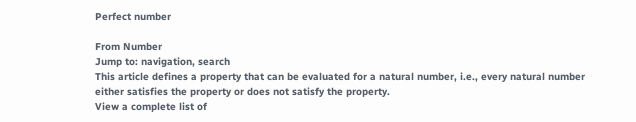Perfect number

From Number
Jump to: navigation, search
This article defines a property that can be evaluated for a natural number, i.e., every natural number either satisfies the property or does not satisfy the property.
View a complete list of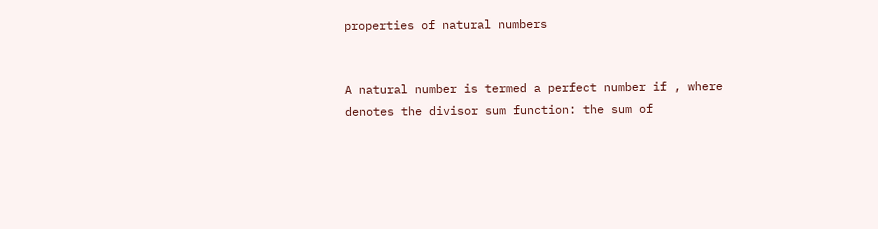properties of natural numbers


A natural number is termed a perfect number if , where denotes the divisor sum function: the sum of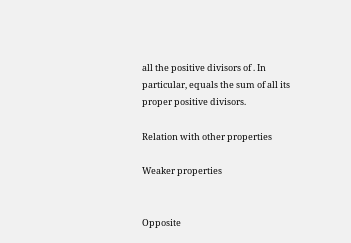all the positive divisors of . In particular, equals the sum of all its proper positive divisors.

Relation with other properties

Weaker properties


Opposite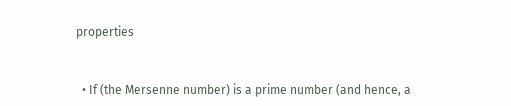properties


  • If (the Mersenne number) is a prime number (and hence, a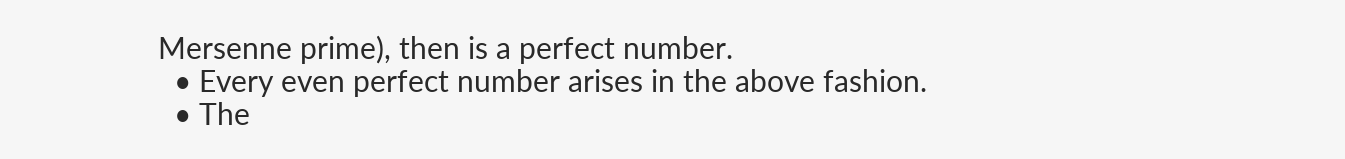Mersenne prime), then is a perfect number.
  • Every even perfect number arises in the above fashion.
  • The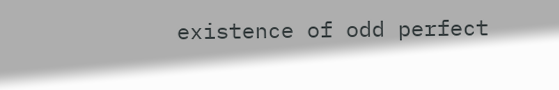existence of odd perfect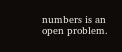numbers is an open problem.